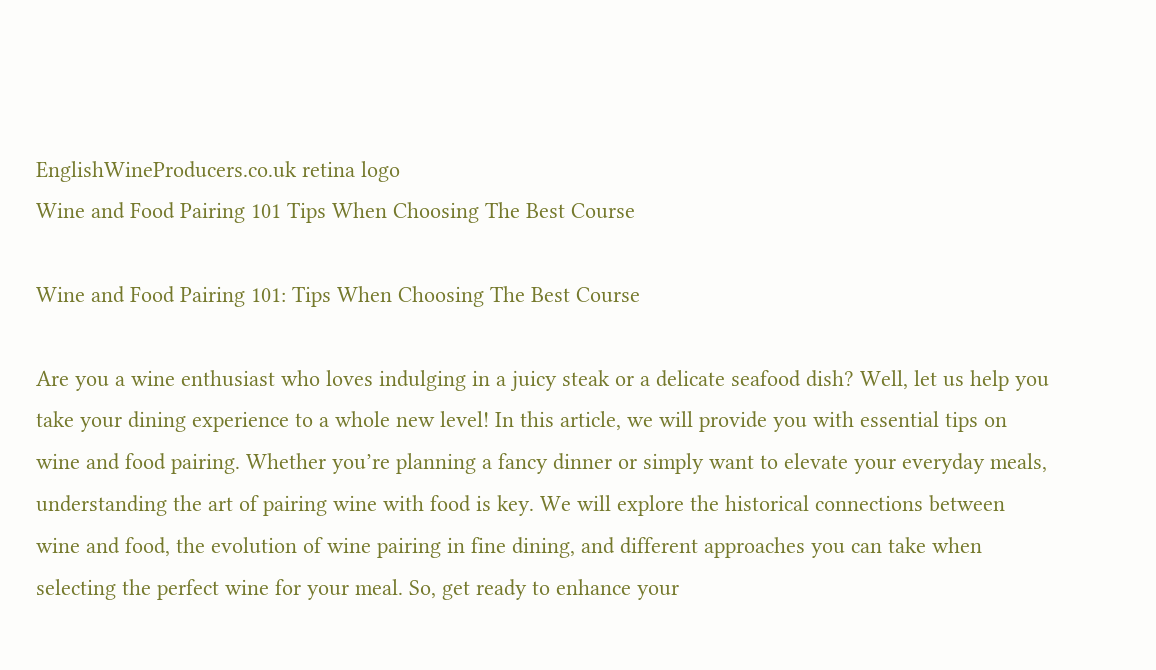EnglishWineProducers.co.uk retina logo
Wine and Food Pairing 101 Tips When Choosing The Best Course

Wine and Food Pairing 101: Tips When Choosing The Best Course

Are you a wine enthusiast who loves indulging in a juicy steak or a delicate seafood dish? Well, let us help you take your dining experience to a whole new level! In this article, we will provide you with essential tips on wine and food pairing. Whether you’re planning a fancy dinner or simply want to elevate your everyday meals, understanding the art of pairing wine with food is key. We will explore the historical connections between wine and food, the evolution of wine pairing in fine dining, and different approaches you can take when selecting the perfect wine for your meal. So, get ready to enhance your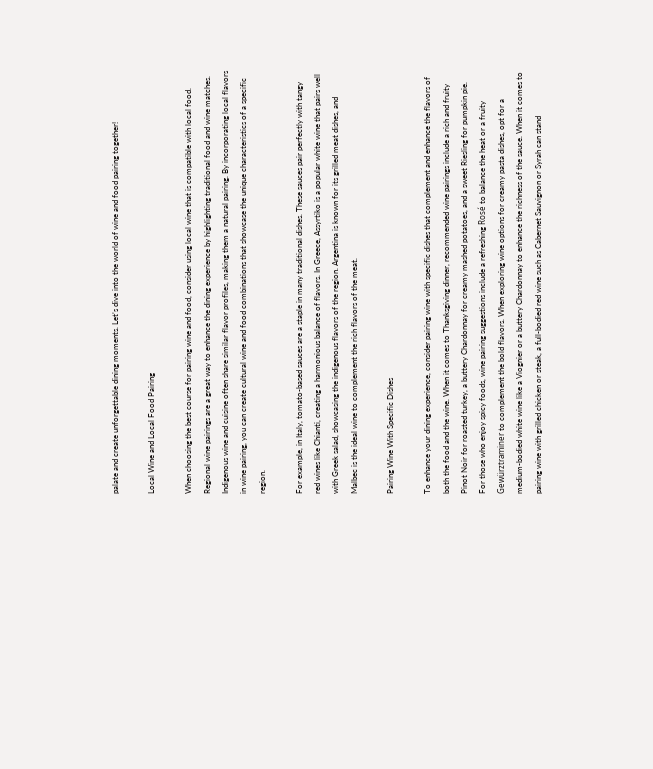palate and create unforgettable dining moments. Let’s dive into the world of wine and food pairing together!

Local Wine and Local Food Pairing

When choosing the best course for pairing wine and food, consider using local wine that is compatible with local food. Regional wine pairings are a great way to enhance the dining experience by highlighting traditional food and wine matches. Indigenous wine and cuisine often share similar flavor profiles, making them a natural pairing. By incorporating local flavors in wine pairing, you can create cultural wine and food combinations that showcase the unique characteristics of a specific region.

For example, in Italy, tomato-based sauces are a staple in many traditional dishes. These sauces pair perfectly with tangy red wines like Chianti, creating a harmonious balance of flavors. In Greece, Assyrtiko is a popular white wine that pairs well with Greek salad, showcasing the indigenous flavors of the region. Argentina is known for its grilled meat dishes, and Malbec is the ideal wine to complement the rich flavors of the meat.

Pairing Wine With Specific Dishes

To enhance your dining experience, consider pairing wine with specific dishes that complement and enhance the flavors of both the food and the wine. When it comes to Thanksgiving dinner, recommended wine pairings include a rich and fruity Pinot Noir for roasted turkey, a buttery Chardonnay for creamy mashed potatoes, and a sweet Riesling for pumpkin pie. For those who enjoy spicy foods, wine pairing suggestions include a refreshing Rosé to balance the heat or a fruity Gewürztraminer to complement the bold flavors. When exploring wine options for creamy pasta dishes, opt for a medium-bodied white wine like a Viognier or a buttery Chardonnay to enhance the richness of the sauce. When it comes to pairing wine with grilled chicken or steak, a full-bodied red wine such as Cabernet Sauvignon or Syrah can stand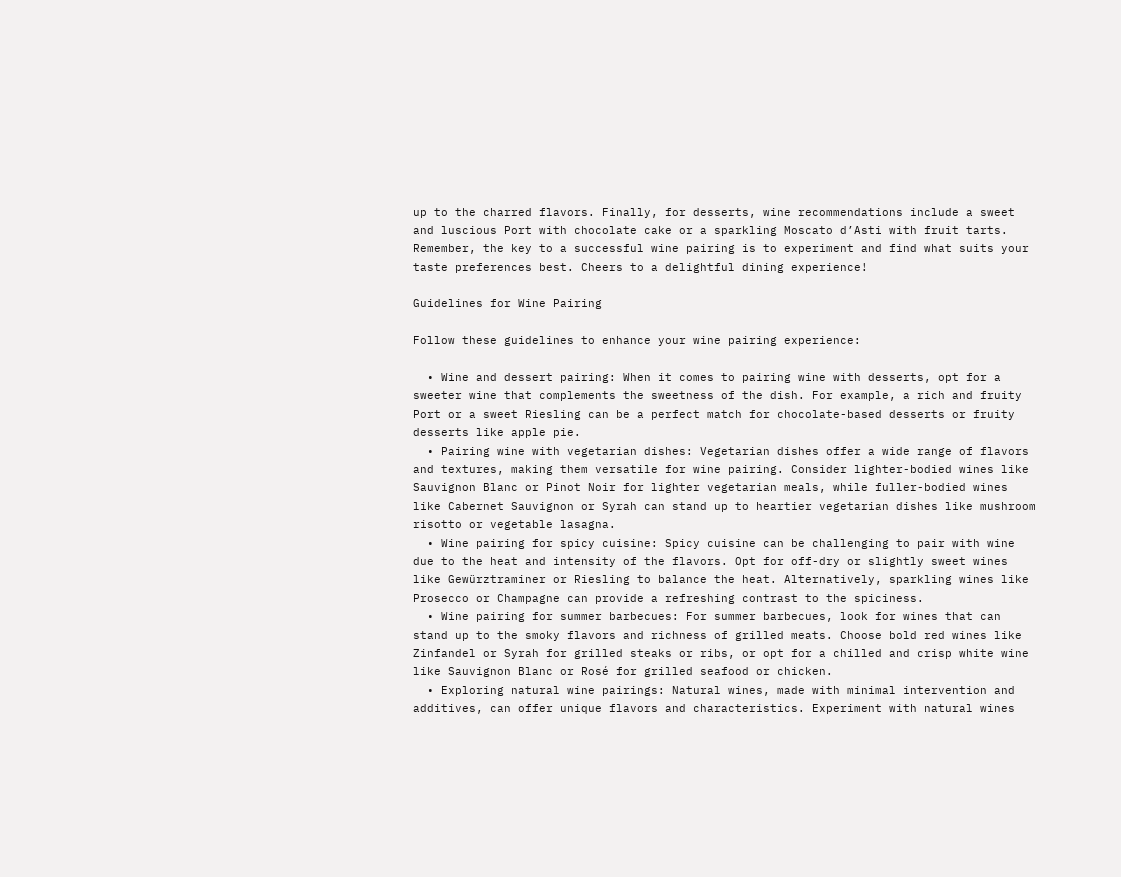up to the charred flavors. Finally, for desserts, wine recommendations include a sweet and luscious Port with chocolate cake or a sparkling Moscato d’Asti with fruit tarts. Remember, the key to a successful wine pairing is to experiment and find what suits your taste preferences best. Cheers to a delightful dining experience!

Guidelines for Wine Pairing

Follow these guidelines to enhance your wine pairing experience:

  • Wine and dessert pairing: When it comes to pairing wine with desserts, opt for a sweeter wine that complements the sweetness of the dish. For example, a rich and fruity Port or a sweet Riesling can be a perfect match for chocolate-based desserts or fruity desserts like apple pie.
  • Pairing wine with vegetarian dishes: Vegetarian dishes offer a wide range of flavors and textures, making them versatile for wine pairing. Consider lighter-bodied wines like Sauvignon Blanc or Pinot Noir for lighter vegetarian meals, while fuller-bodied wines like Cabernet Sauvignon or Syrah can stand up to heartier vegetarian dishes like mushroom risotto or vegetable lasagna.
  • Wine pairing for spicy cuisine: Spicy cuisine can be challenging to pair with wine due to the heat and intensity of the flavors. Opt for off-dry or slightly sweet wines like Gewürztraminer or Riesling to balance the heat. Alternatively, sparkling wines like Prosecco or Champagne can provide a refreshing contrast to the spiciness.
  • Wine pairing for summer barbecues: For summer barbecues, look for wines that can stand up to the smoky flavors and richness of grilled meats. Choose bold red wines like Zinfandel or Syrah for grilled steaks or ribs, or opt for a chilled and crisp white wine like Sauvignon Blanc or Rosé for grilled seafood or chicken.
  • Exploring natural wine pairings: Natural wines, made with minimal intervention and additives, can offer unique flavors and characteristics. Experiment with natural wines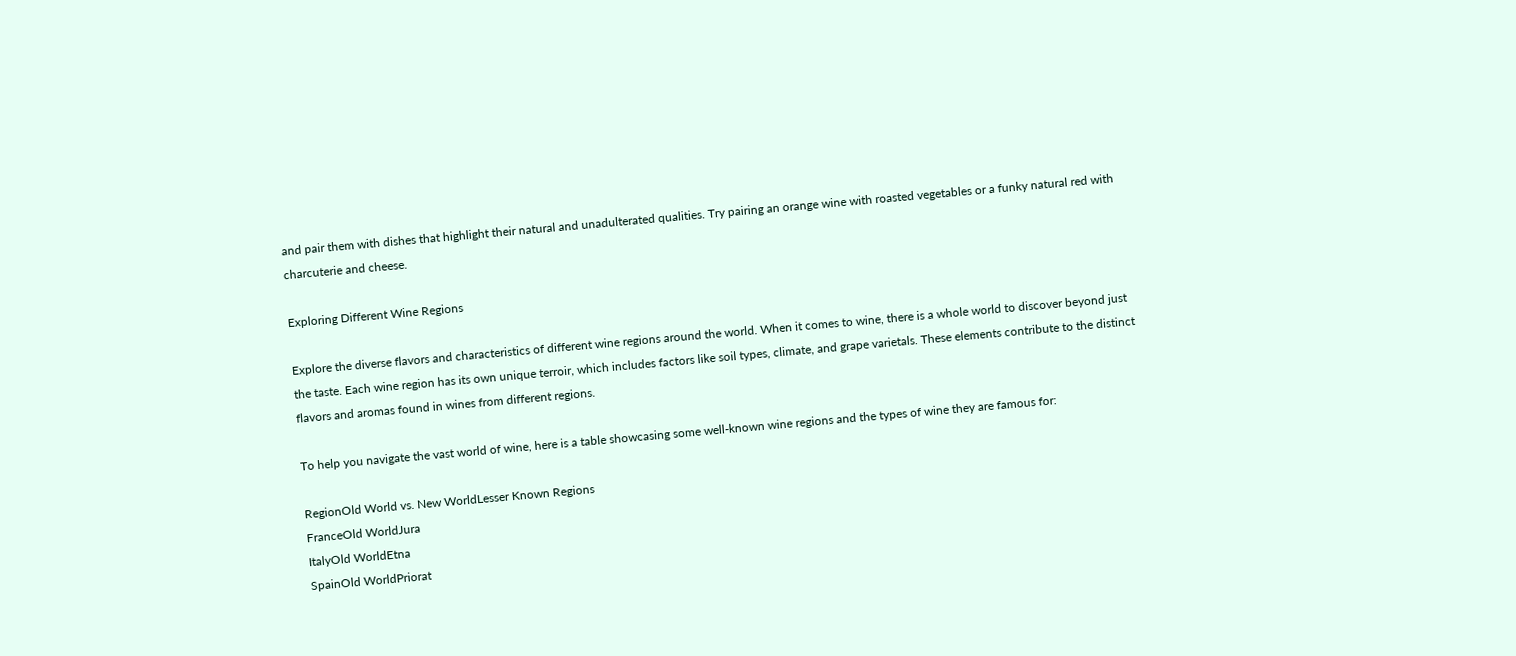and pair them with dishes that highlight their natural and unadulterated qualities. Try pairing an orange wine with roasted vegetables or a funky natural red with charcuterie and cheese.

Exploring Different Wine Regions

Explore the diverse flavors and characteristics of different wine regions around the world. When it comes to wine, there is a whole world to discover beyond just the taste. Each wine region has its own unique terroir, which includes factors like soil types, climate, and grape varietals. These elements contribute to the distinct flavors and aromas found in wines from different regions.

To help you navigate the vast world of wine, here is a table showcasing some well-known wine regions and the types of wine they are famous for:

RegionOld World vs. New WorldLesser Known Regions
FranceOld WorldJura
ItalyOld WorldEtna
SpainOld WorldPriorat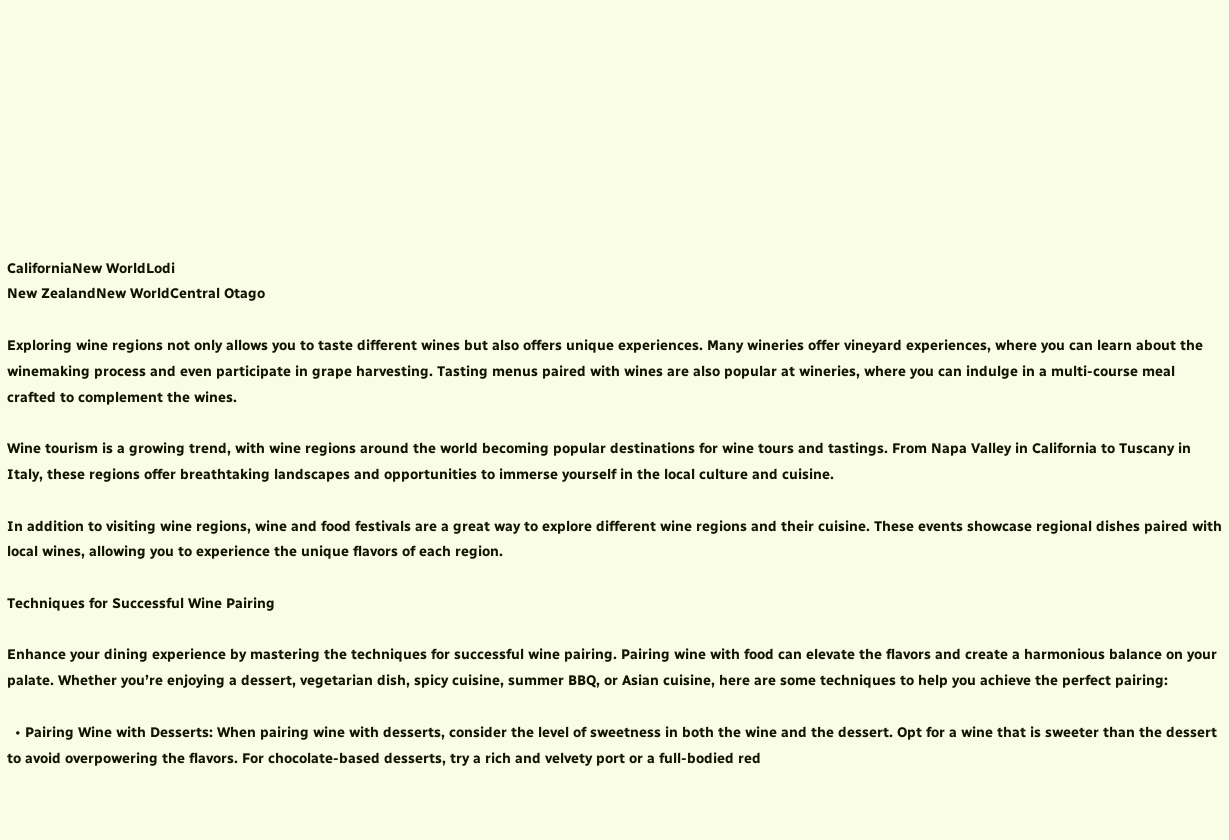CaliforniaNew WorldLodi
New ZealandNew WorldCentral Otago

Exploring wine regions not only allows you to taste different wines but also offers unique experiences. Many wineries offer vineyard experiences, where you can learn about the winemaking process and even participate in grape harvesting. Tasting menus paired with wines are also popular at wineries, where you can indulge in a multi-course meal crafted to complement the wines.

Wine tourism is a growing trend, with wine regions around the world becoming popular destinations for wine tours and tastings. From Napa Valley in California to Tuscany in Italy, these regions offer breathtaking landscapes and opportunities to immerse yourself in the local culture and cuisine.

In addition to visiting wine regions, wine and food festivals are a great way to explore different wine regions and their cuisine. These events showcase regional dishes paired with local wines, allowing you to experience the unique flavors of each region.

Techniques for Successful Wine Pairing

Enhance your dining experience by mastering the techniques for successful wine pairing. Pairing wine with food can elevate the flavors and create a harmonious balance on your palate. Whether you’re enjoying a dessert, vegetarian dish, spicy cuisine, summer BBQ, or Asian cuisine, here are some techniques to help you achieve the perfect pairing:

  • Pairing Wine with Desserts: When pairing wine with desserts, consider the level of sweetness in both the wine and the dessert. Opt for a wine that is sweeter than the dessert to avoid overpowering the flavors. For chocolate-based desserts, try a rich and velvety port or a full-bodied red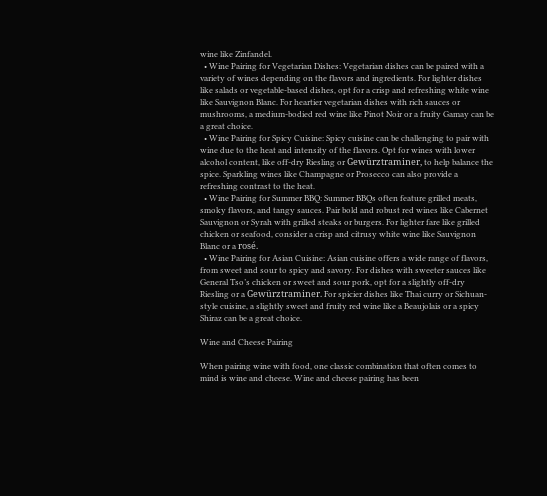wine like Zinfandel.
  • Wine Pairing for Vegetarian Dishes: Vegetarian dishes can be paired with a variety of wines depending on the flavors and ingredients. For lighter dishes like salads or vegetable-based dishes, opt for a crisp and refreshing white wine like Sauvignon Blanc. For heartier vegetarian dishes with rich sauces or mushrooms, a medium-bodied red wine like Pinot Noir or a fruity Gamay can be a great choice.
  • Wine Pairing for Spicy Cuisine: Spicy cuisine can be challenging to pair with wine due to the heat and intensity of the flavors. Opt for wines with lower alcohol content, like off-dry Riesling or Gewürztraminer, to help balance the spice. Sparkling wines like Champagne or Prosecco can also provide a refreshing contrast to the heat.
  • Wine Pairing for Summer BBQ: Summer BBQs often feature grilled meats, smoky flavors, and tangy sauces. Pair bold and robust red wines like Cabernet Sauvignon or Syrah with grilled steaks or burgers. For lighter fare like grilled chicken or seafood, consider a crisp and citrusy white wine like Sauvignon Blanc or a rosé.
  • Wine Pairing for Asian Cuisine: Asian cuisine offers a wide range of flavors, from sweet and sour to spicy and savory. For dishes with sweeter sauces like General Tso’s chicken or sweet and sour pork, opt for a slightly off-dry Riesling or a Gewürztraminer. For spicier dishes like Thai curry or Sichuan-style cuisine, a slightly sweet and fruity red wine like a Beaujolais or a spicy Shiraz can be a great choice.

Wine and Cheese Pairing

When pairing wine with food, one classic combination that often comes to mind is wine and cheese. Wine and cheese pairing has been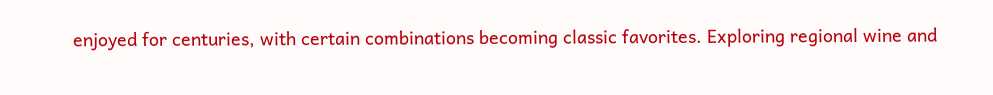enjoyed for centuries, with certain combinations becoming classic favorites. Exploring regional wine and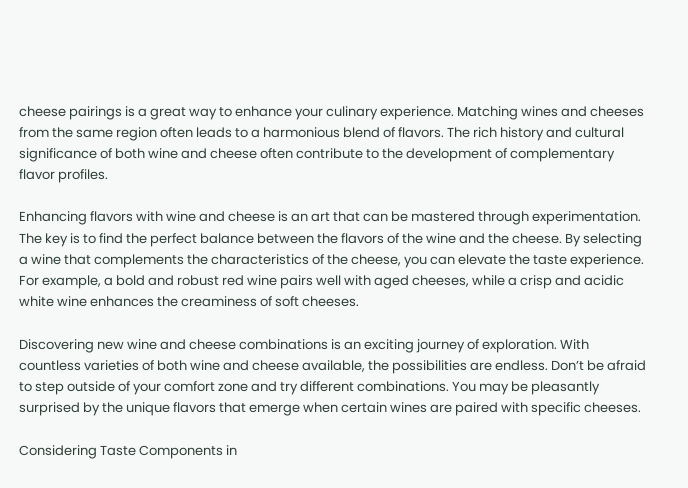cheese pairings is a great way to enhance your culinary experience. Matching wines and cheeses from the same region often leads to a harmonious blend of flavors. The rich history and cultural significance of both wine and cheese often contribute to the development of complementary flavor profiles.

Enhancing flavors with wine and cheese is an art that can be mastered through experimentation. The key is to find the perfect balance between the flavors of the wine and the cheese. By selecting a wine that complements the characteristics of the cheese, you can elevate the taste experience. For example, a bold and robust red wine pairs well with aged cheeses, while a crisp and acidic white wine enhances the creaminess of soft cheeses.

Discovering new wine and cheese combinations is an exciting journey of exploration. With countless varieties of both wine and cheese available, the possibilities are endless. Don’t be afraid to step outside of your comfort zone and try different combinations. You may be pleasantly surprised by the unique flavors that emerge when certain wines are paired with specific cheeses.

Considering Taste Components in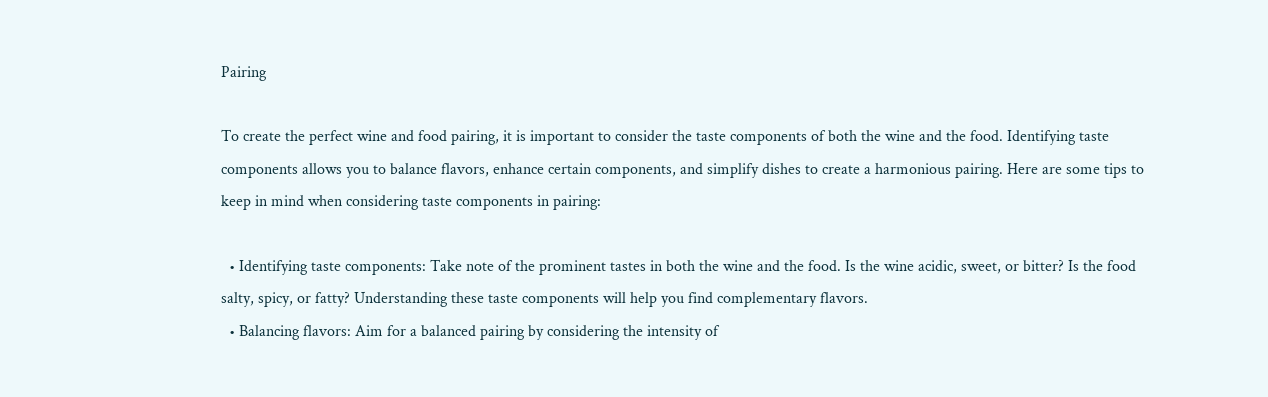Pairing

To create the perfect wine and food pairing, it is important to consider the taste components of both the wine and the food. Identifying taste components allows you to balance flavors, enhance certain components, and simplify dishes to create a harmonious pairing. Here are some tips to keep in mind when considering taste components in pairing:

  • Identifying taste components: Take note of the prominent tastes in both the wine and the food. Is the wine acidic, sweet, or bitter? Is the food salty, spicy, or fatty? Understanding these taste components will help you find complementary flavors.
  • Balancing flavors: Aim for a balanced pairing by considering the intensity of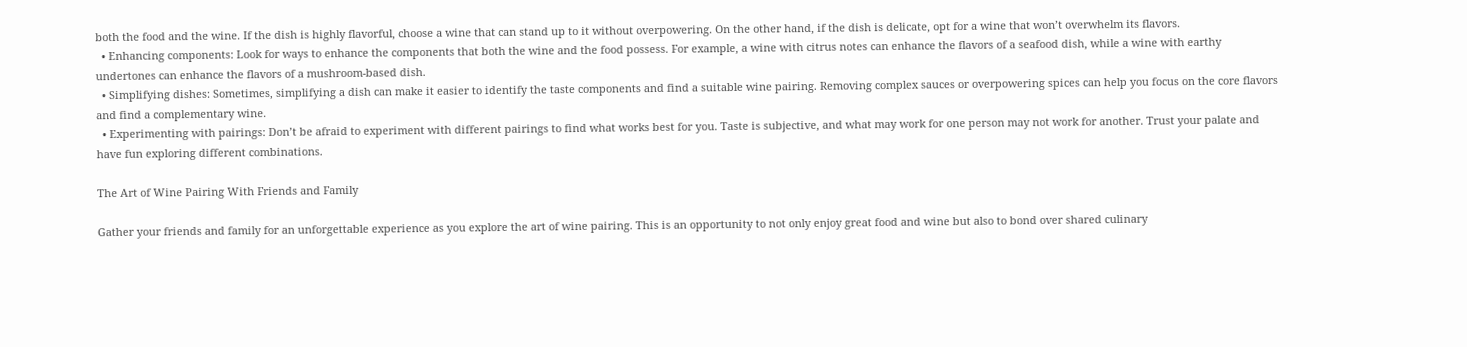both the food and the wine. If the dish is highly flavorful, choose a wine that can stand up to it without overpowering. On the other hand, if the dish is delicate, opt for a wine that won’t overwhelm its flavors.
  • Enhancing components: Look for ways to enhance the components that both the wine and the food possess. For example, a wine with citrus notes can enhance the flavors of a seafood dish, while a wine with earthy undertones can enhance the flavors of a mushroom-based dish.
  • Simplifying dishes: Sometimes, simplifying a dish can make it easier to identify the taste components and find a suitable wine pairing. Removing complex sauces or overpowering spices can help you focus on the core flavors and find a complementary wine.
  • Experimenting with pairings: Don’t be afraid to experiment with different pairings to find what works best for you. Taste is subjective, and what may work for one person may not work for another. Trust your palate and have fun exploring different combinations.

The Art of Wine Pairing With Friends and Family

Gather your friends and family for an unforgettable experience as you explore the art of wine pairing. This is an opportunity to not only enjoy great food and wine but also to bond over shared culinary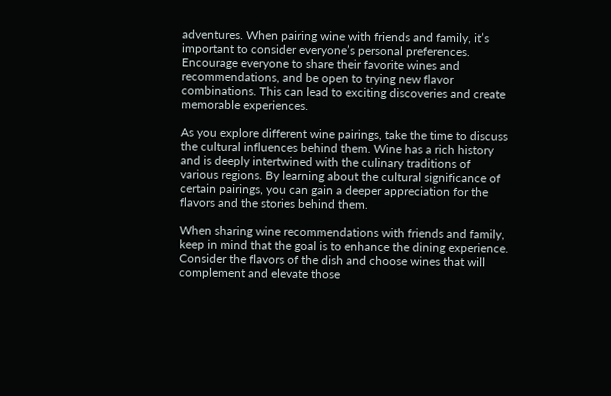adventures. When pairing wine with friends and family, it’s important to consider everyone’s personal preferences. Encourage everyone to share their favorite wines and recommendations, and be open to trying new flavor combinations. This can lead to exciting discoveries and create memorable experiences.

As you explore different wine pairings, take the time to discuss the cultural influences behind them. Wine has a rich history and is deeply intertwined with the culinary traditions of various regions. By learning about the cultural significance of certain pairings, you can gain a deeper appreciation for the flavors and the stories behind them.

When sharing wine recommendations with friends and family, keep in mind that the goal is to enhance the dining experience. Consider the flavors of the dish and choose wines that will complement and elevate those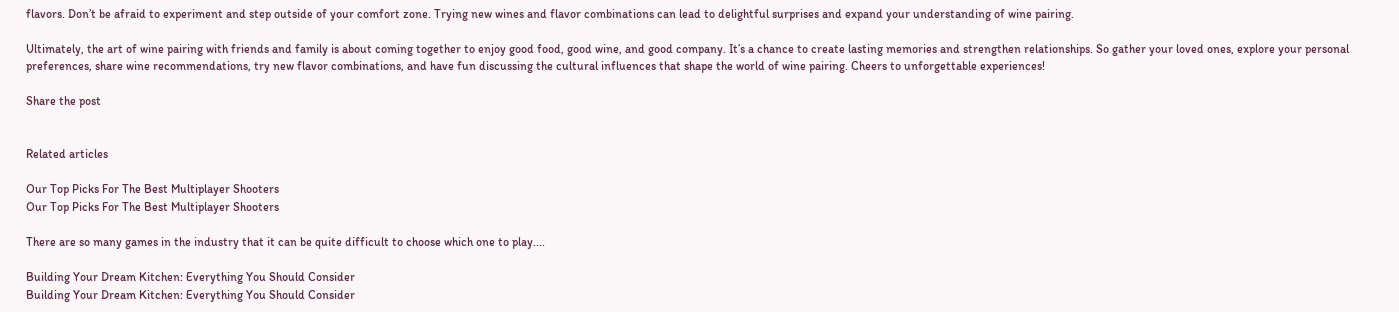flavors. Don’t be afraid to experiment and step outside of your comfort zone. Trying new wines and flavor combinations can lead to delightful surprises and expand your understanding of wine pairing.

Ultimately, the art of wine pairing with friends and family is about coming together to enjoy good food, good wine, and good company. It’s a chance to create lasting memories and strengthen relationships. So gather your loved ones, explore your personal preferences, share wine recommendations, try new flavor combinations, and have fun discussing the cultural influences that shape the world of wine pairing. Cheers to unforgettable experiences!

Share the post


Related articles

Our Top Picks For The Best Multiplayer Shooters
Our Top Picks For The Best Multiplayer Shooters

There are so many games in the industry that it can be quite difficult to choose which one to play....

Building Your Dream Kitchen: Everything You Should Consider
Building Your Dream Kitchen: Everything You Should Consider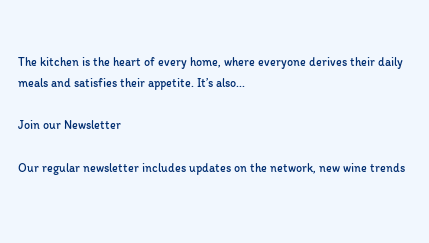The kitchen is the heart of every home, where everyone derives their daily meals and satisfies their appetite. It’s also...

Join our Newsletter

Our regular newsletter includes updates on the network, new wine trends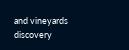and vineyards discovery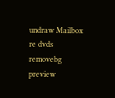undraw Mailbox re dvds removebg preview